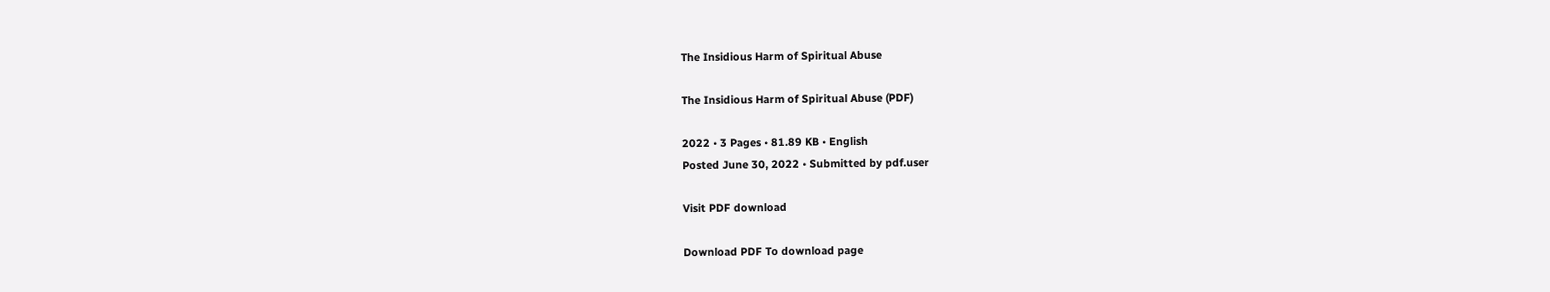The Insidious Harm of Spiritual Abuse

The Insidious Harm of Spiritual Abuse (PDF)

2022 • 3 Pages • 81.89 KB • English
Posted June 30, 2022 • Submitted by pdf.user

Visit PDF download

Download PDF To download page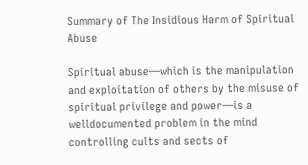Summary of The Insidious Harm of Spiritual Abuse

Spiritual abuse—which is the manipulation and exploitation of others by the misuse of spiritual privilege and power—is a welldocumented problem in the mind controlling cults and sects of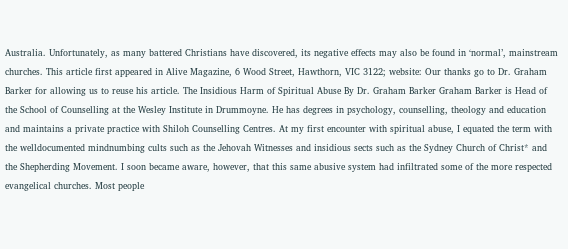Australia. Unfortunately, as many battered Christians have discovered, its negative effects may also be found in ‘normal’, mainstream churches. This article first appeared in Alive Magazine, 6 Wood Street, Hawthorn, VIC 3122; website: Our thanks go to Dr. Graham Barker for allowing us to reuse his article. The Insidious Harm of Spiritual Abuse By Dr. Graham Barker Graham Barker is Head of the School of Counselling at the Wesley Institute in Drummoyne. He has degrees in psychology, counselling, theology and education and maintains a private practice with Shiloh Counselling Centres. At my first encounter with spiritual abuse, I equated the term with the welldocumented mindnumbing cults such as the Jehovah Witnesses and insidious sects such as the Sydney Church of Christ* and the Shepherding Movement. I soon became aware, however, that this same abusive system had infiltrated some of the more respected evangelical churches. Most people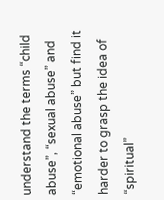understand the terms “child abuse”, “sexual abuse” and “emotional abuse” but find it harder to grasp the idea of “spiritual”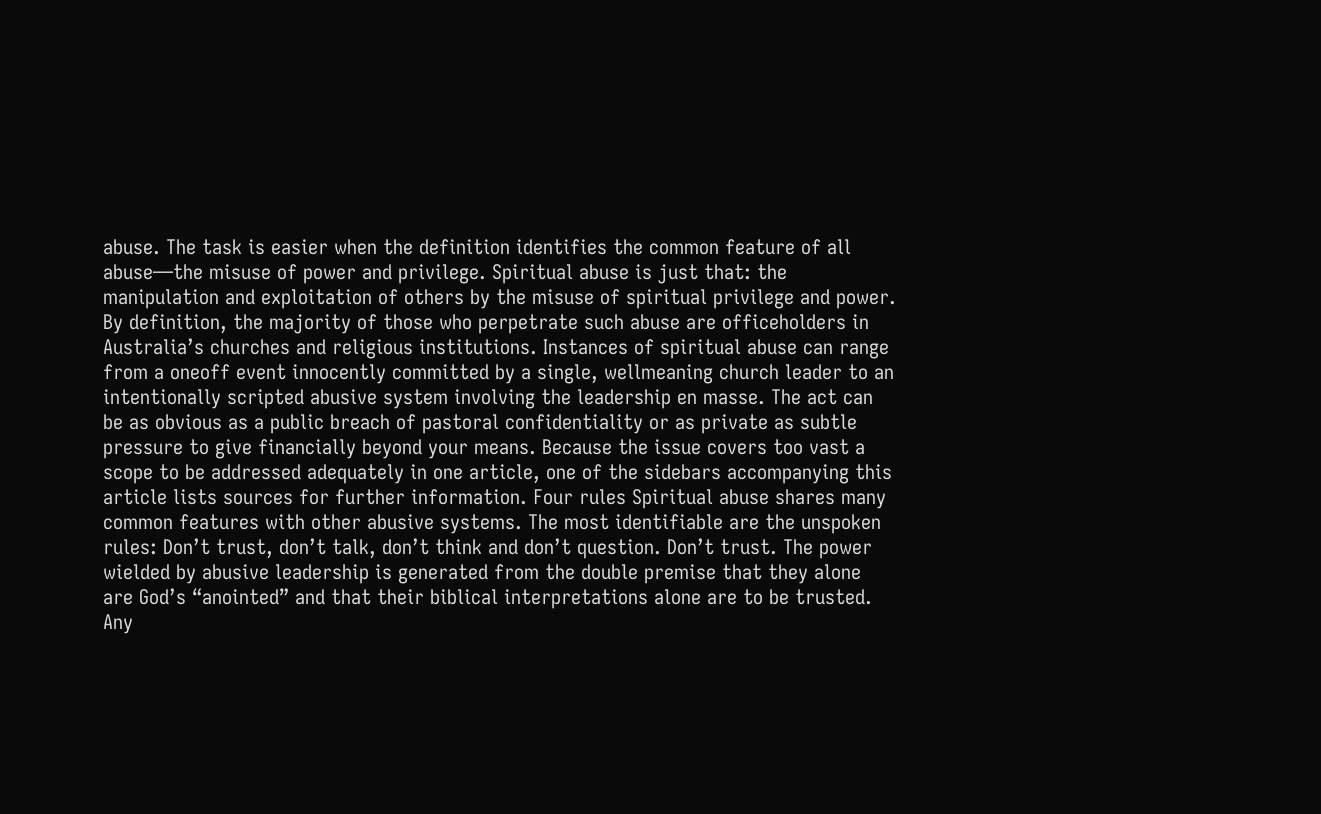abuse. The task is easier when the definition identifies the common feature of all abuse—the misuse of power and privilege. Spiritual abuse is just that: the manipulation and exploitation of others by the misuse of spiritual privilege and power. By definition, the majority of those who perpetrate such abuse are officeholders in Australia’s churches and religious institutions. Instances of spiritual abuse can range from a oneoff event innocently committed by a single, wellmeaning church leader to an intentionally scripted abusive system involving the leadership en masse. The act can be as obvious as a public breach of pastoral confidentiality or as private as subtle pressure to give financially beyond your means. Because the issue covers too vast a scope to be addressed adequately in one article, one of the sidebars accompanying this article lists sources for further information. Four rules Spiritual abuse shares many common features with other abusive systems. The most identifiable are the unspoken rules: Don’t trust, don’t talk, don’t think and don’t question. Don’t trust. The power wielded by abusive leadership is generated from the double premise that they alone are God’s “anointed” and that their biblical interpretations alone are to be trusted. Any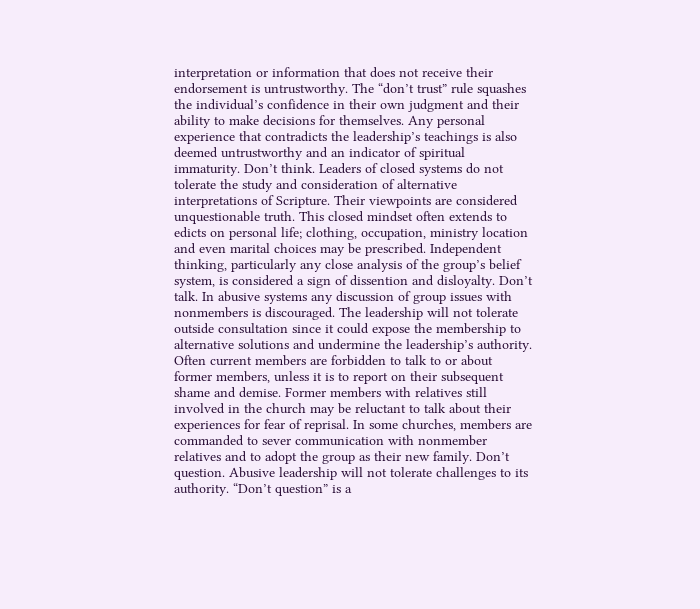interpretation or information that does not receive their endorsement is untrustworthy. The “don’t trust” rule squashes the individual’s confidence in their own judgment and their ability to make decisions for themselves. Any personal experience that contradicts the leadership’s teachings is also deemed untrustworthy and an indicator of spiritual immaturity. Don’t think. Leaders of closed systems do not tolerate the study and consideration of alternative interpretations of Scripture. Their viewpoints are considered unquestionable truth. This closed mindset often extends to edicts on personal life; clothing, occupation, ministry location and even marital choices may be prescribed. Independent thinking, particularly any close analysis of the group’s belief system, is considered a sign of dissention and disloyalty. Don’t talk. In abusive systems any discussion of group issues with nonmembers is discouraged. The leadership will not tolerate outside consultation since it could expose the membership to alternative solutions and undermine the leadership’s authority. Often current members are forbidden to talk to or about former members, unless it is to report on their subsequent shame and demise. Former members with relatives still involved in the church may be reluctant to talk about their experiences for fear of reprisal. In some churches, members are commanded to sever communication with nonmember relatives and to adopt the group as their new family. Don’t question. Abusive leadership will not tolerate challenges to its authority. “Don’t question” is a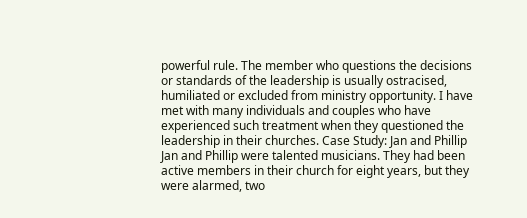powerful rule. The member who questions the decisions or standards of the leadership is usually ostracised, humiliated or excluded from ministry opportunity. I have met with many individuals and couples who have experienced such treatment when they questioned the leadership in their churches. Case Study: Jan and Phillip Jan and Phillip were talented musicians. They had been active members in their church for eight years, but they were alarmed, two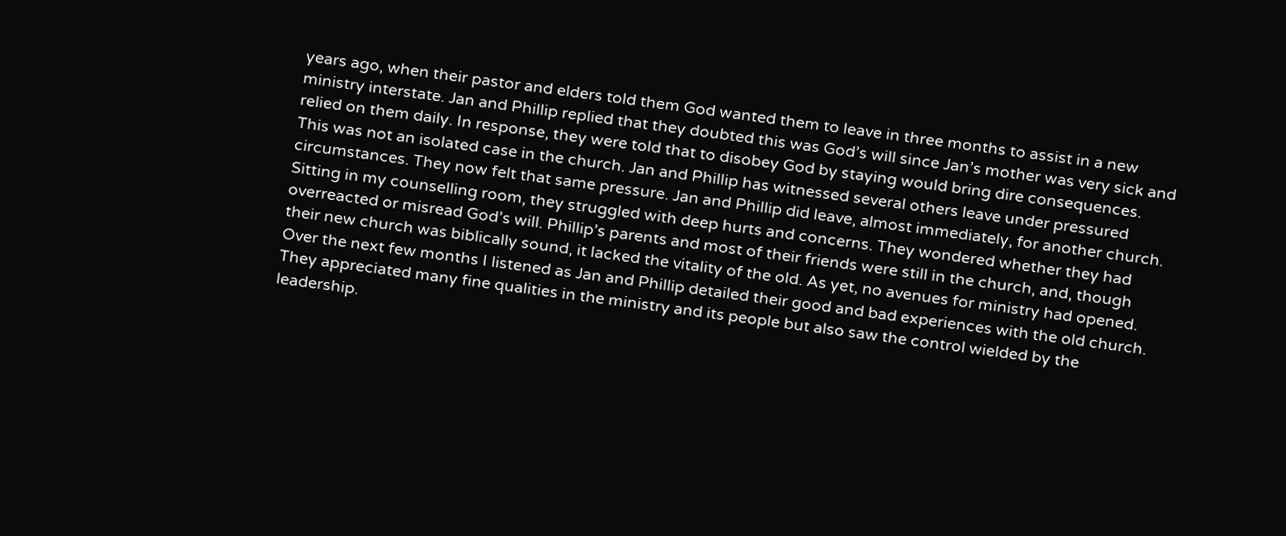years ago, when their pastor and elders told them God wanted them to leave in three months to assist in a new ministry interstate. Jan and Phillip replied that they doubted this was God’s will since Jan’s mother was very sick and relied on them daily. In response, they were told that to disobey God by staying would bring dire consequences. This was not an isolated case in the church. Jan and Phillip has witnessed several others leave under pressured circumstances. They now felt that same pressure. Jan and Phillip did leave, almost immediately, for another church. Sitting in my counselling room, they struggled with deep hurts and concerns. They wondered whether they had overreacted or misread God’s will. Phillip’s parents and most of their friends were still in the church, and, though their new church was biblically sound, it lacked the vitality of the old. As yet, no avenues for ministry had opened. Over the next few months I listened as Jan and Phillip detailed their good and bad experiences with the old church. They appreciated many fine qualities in the ministry and its people but also saw the control wielded by the leadership.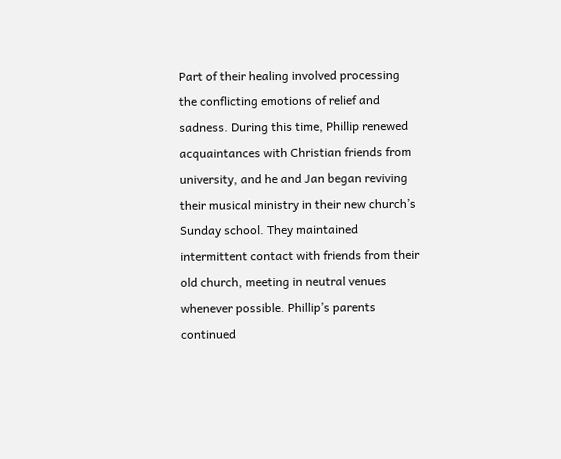Part of their healing involved processing the conflicting emotions of relief and sadness. During this time, Phillip renewed acquaintances with Christian friends from university, and he and Jan began reviving their musical ministry in their new church’s Sunday school. They maintained intermittent contact with friends from their old church, meeting in neutral venues whenever possible. Phillip’s parents continued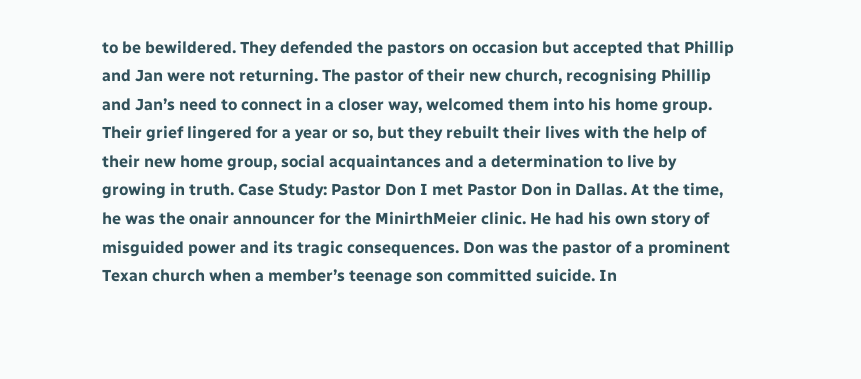to be bewildered. They defended the pastors on occasion but accepted that Phillip and Jan were not returning. The pastor of their new church, recognising Phillip and Jan’s need to connect in a closer way, welcomed them into his home group. Their grief lingered for a year or so, but they rebuilt their lives with the help of their new home group, social acquaintances and a determination to live by growing in truth. Case Study: Pastor Don I met Pastor Don in Dallas. At the time, he was the onair announcer for the MinirthMeier clinic. He had his own story of misguided power and its tragic consequences. Don was the pastor of a prominent Texan church when a member’s teenage son committed suicide. In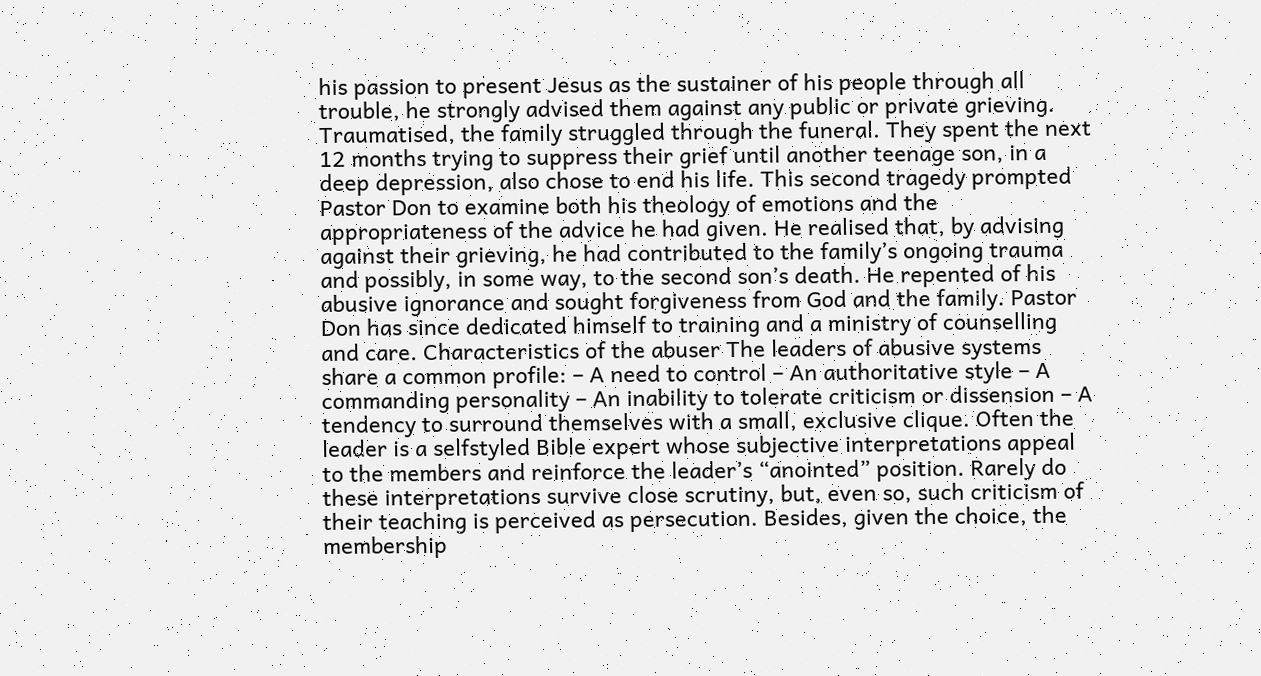his passion to present Jesus as the sustainer of his people through all trouble, he strongly advised them against any public or private grieving. Traumatised, the family struggled through the funeral. They spent the next 12 months trying to suppress their grief until another teenage son, in a deep depression, also chose to end his life. This second tragedy prompted Pastor Don to examine both his theology of emotions and the appropriateness of the advice he had given. He realised that, by advising against their grieving, he had contributed to the family’s ongoing trauma and possibly, in some way, to the second son’s death. He repented of his abusive ignorance and sought forgiveness from God and the family. Pastor Don has since dedicated himself to training and a ministry of counselling and care. Characteristics of the abuser The leaders of abusive systems share a common profile: – A need to control – An authoritative style – A commanding personality – An inability to tolerate criticism or dissension – A tendency to surround themselves with a small, exclusive clique. Often the leader is a selfstyled Bible expert whose subjective interpretations appeal to the members and reinforce the leader’s “anointed” position. Rarely do these interpretations survive close scrutiny, but, even so, such criticism of their teaching is perceived as persecution. Besides, given the choice, the membership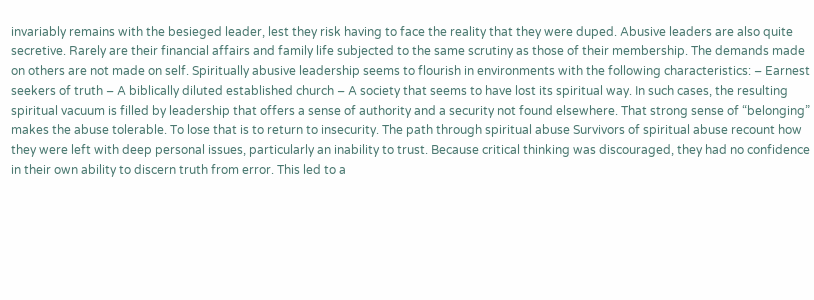invariably remains with the besieged leader, lest they risk having to face the reality that they were duped. Abusive leaders are also quite secretive. Rarely are their financial affairs and family life subjected to the same scrutiny as those of their membership. The demands made on others are not made on self. Spiritually abusive leadership seems to flourish in environments with the following characteristics: – Earnest seekers of truth – A biblically diluted established church – A society that seems to have lost its spiritual way. In such cases, the resulting spiritual vacuum is filled by leadership that offers a sense of authority and a security not found elsewhere. That strong sense of “belonging” makes the abuse tolerable. To lose that is to return to insecurity. The path through spiritual abuse Survivors of spiritual abuse recount how they were left with deep personal issues, particularly an inability to trust. Because critical thinking was discouraged, they had no confidence in their own ability to discern truth from error. This led to a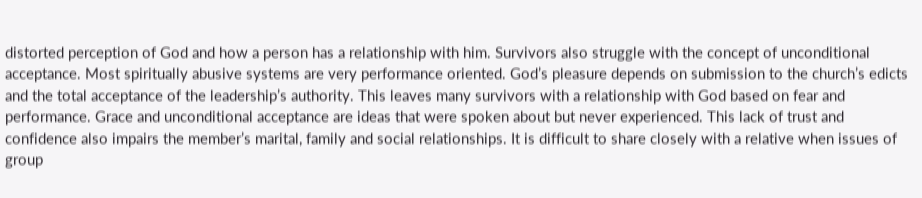distorted perception of God and how a person has a relationship with him. Survivors also struggle with the concept of unconditional acceptance. Most spiritually abusive systems are very performance oriented. God’s pleasure depends on submission to the church’s edicts and the total acceptance of the leadership’s authority. This leaves many survivors with a relationship with God based on fear and performance. Grace and unconditional acceptance are ideas that were spoken about but never experienced. This lack of trust and confidence also impairs the member’s marital, family and social relationships. It is difficult to share closely with a relative when issues of group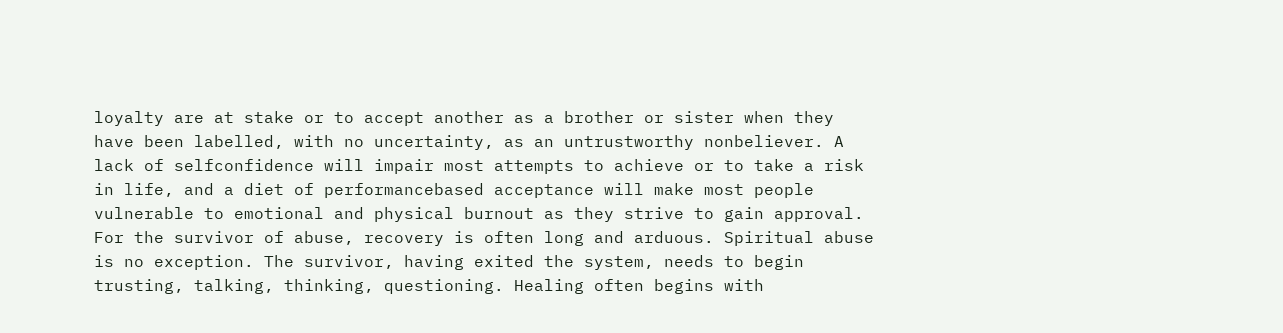loyalty are at stake or to accept another as a brother or sister when they have been labelled, with no uncertainty, as an untrustworthy nonbeliever. A lack of selfconfidence will impair most attempts to achieve or to take a risk in life, and a diet of performancebased acceptance will make most people vulnerable to emotional and physical burnout as they strive to gain approval. For the survivor of abuse, recovery is often long and arduous. Spiritual abuse is no exception. The survivor, having exited the system, needs to begin trusting, talking, thinking, questioning. Healing often begins with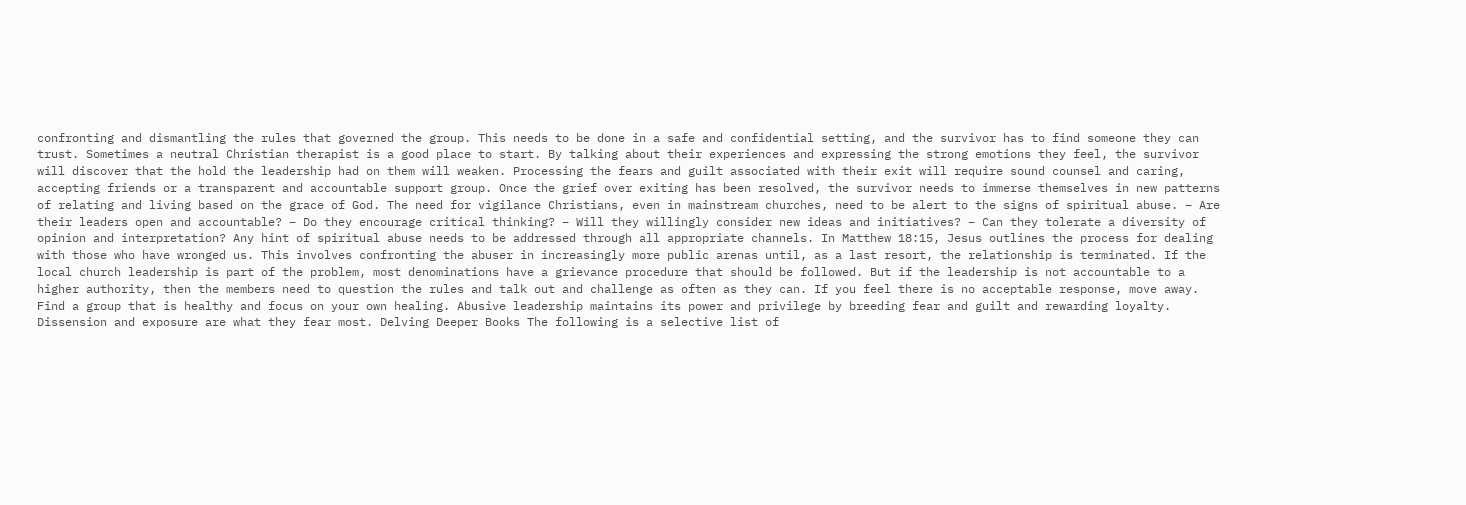confronting and dismantling the rules that governed the group. This needs to be done in a safe and confidential setting, and the survivor has to find someone they can trust. Sometimes a neutral Christian therapist is a good place to start. By talking about their experiences and expressing the strong emotions they feel, the survivor will discover that the hold the leadership had on them will weaken. Processing the fears and guilt associated with their exit will require sound counsel and caring, accepting friends or a transparent and accountable support group. Once the grief over exiting has been resolved, the survivor needs to immerse themselves in new patterns of relating and living based on the grace of God. The need for vigilance Christians, even in mainstream churches, need to be alert to the signs of spiritual abuse. – Are their leaders open and accountable? – Do they encourage critical thinking? – Will they willingly consider new ideas and initiatives? – Can they tolerate a diversity of opinion and interpretation? Any hint of spiritual abuse needs to be addressed through all appropriate channels. In Matthew 18:15, Jesus outlines the process for dealing with those who have wronged us. This involves confronting the abuser in increasingly more public arenas until, as a last resort, the relationship is terminated. If the local church leadership is part of the problem, most denominations have a grievance procedure that should be followed. But if the leadership is not accountable to a higher authority, then the members need to question the rules and talk out and challenge as often as they can. If you feel there is no acceptable response, move away. Find a group that is healthy and focus on your own healing. Abusive leadership maintains its power and privilege by breeding fear and guilt and rewarding loyalty. Dissension and exposure are what they fear most. Delving Deeper Books The following is a selective list of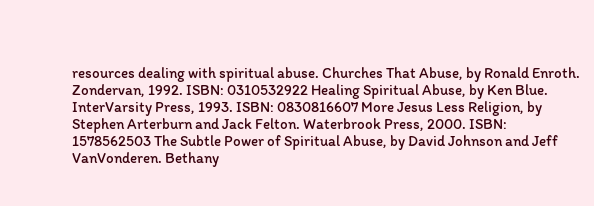resources dealing with spiritual abuse. Churches That Abuse, by Ronald Enroth. Zondervan, 1992. ISBN: 0310532922 Healing Spiritual Abuse, by Ken Blue. InterVarsity Press, 1993. ISBN: 0830816607 More Jesus Less Religion, by Stephen Arterburn and Jack Felton. Waterbrook Press, 2000. ISBN: 1578562503 The Subtle Power of Spiritual Abuse, by David Johnson and Jeff VanVonderen. Bethany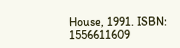House, 1991. ISBN: 1556611609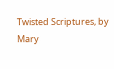Twisted Scriptures, by Mary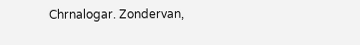Chrnalogar. Zondervan,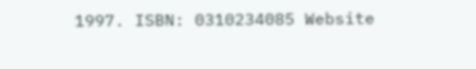1997. ISBN: 0310234085 Website